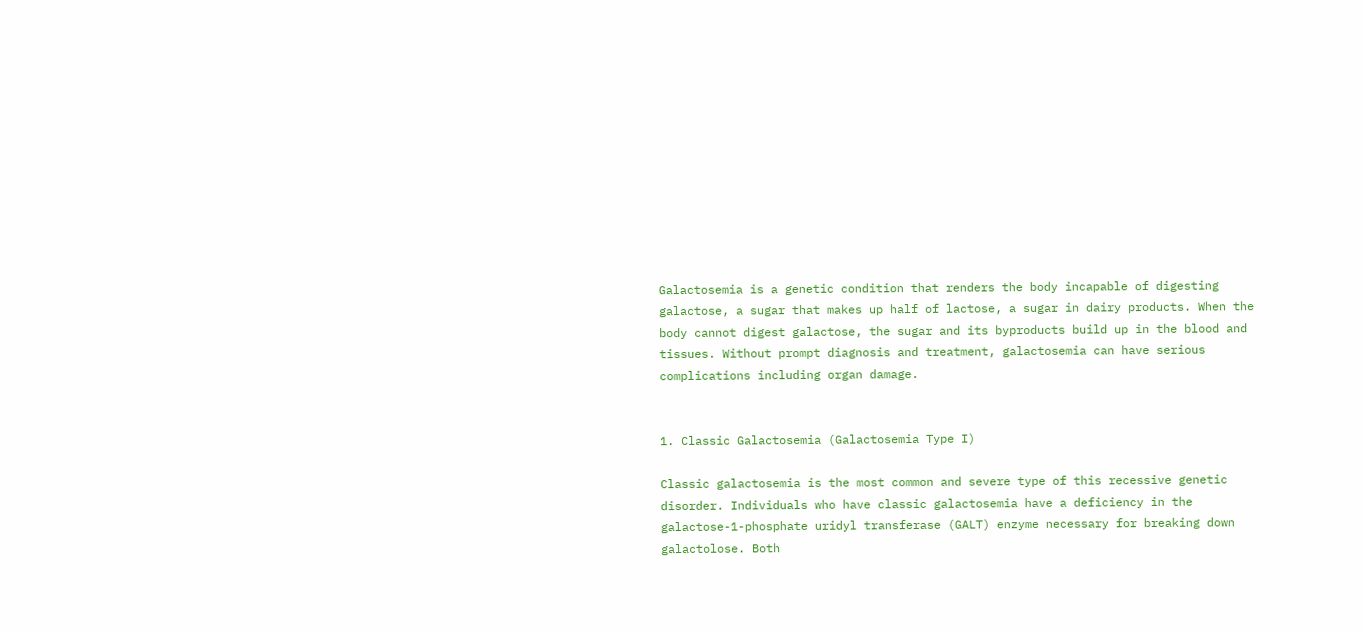Galactosemia is a genetic condition that renders the body incapable of digesting galactose, a sugar that makes up half of lactose, a sugar in dairy products. When the body cannot digest galactose, the sugar and its byproducts build up in the blood and tissues. Without prompt diagnosis and treatment, galactosemia can have serious complications including organ damage.


1. Classic Galactosemia (Galactosemia Type I)

Classic galactosemia is the most common and severe type of this recessive genetic disorder. Individuals who have classic galactosemia have a deficiency in the galactose-1-phosphate uridyl transferase (GALT) enzyme necessary for breaking down galactolose. Both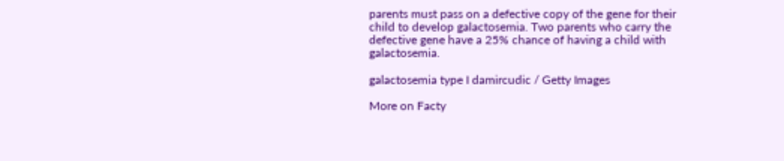parents must pass on a defective copy of the gene for their child to develop galactosemia. Two parents who carry the defective gene have a 25% chance of having a child with galactosemia.

galactosemia type I damircudic / Getty Images

More on Facty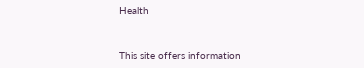Health


This site offers information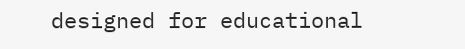designed for educational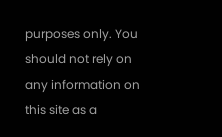purposes only. You should not rely on any information on this site as a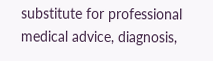substitute for professional medical advice, diagnosis,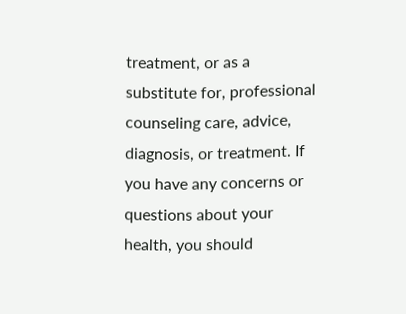treatment, or as a substitute for, professional counseling care, advice, diagnosis, or treatment. If you have any concerns or questions about your health, you should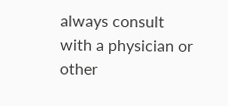always consult with a physician or other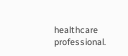healthcare professional.